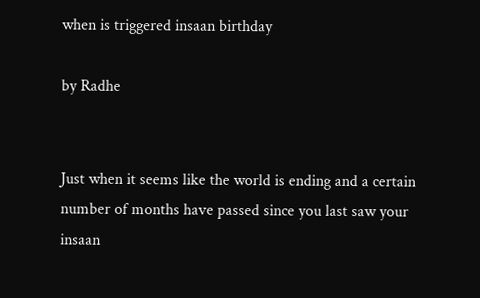when is triggered insaan birthday

by Radhe


Just when it seems like the world is ending and a certain number of months have passed since you last saw your insaan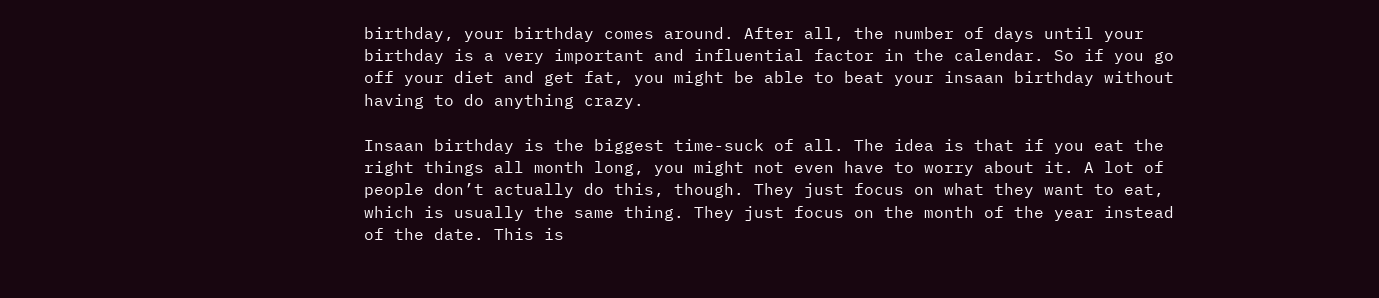birthday, your birthday comes around. After all, the number of days until your birthday is a very important and influential factor in the calendar. So if you go off your diet and get fat, you might be able to beat your insaan birthday without having to do anything crazy.

Insaan birthday is the biggest time-suck of all. The idea is that if you eat the right things all month long, you might not even have to worry about it. A lot of people don’t actually do this, though. They just focus on what they want to eat, which is usually the same thing. They just focus on the month of the year instead of the date. This is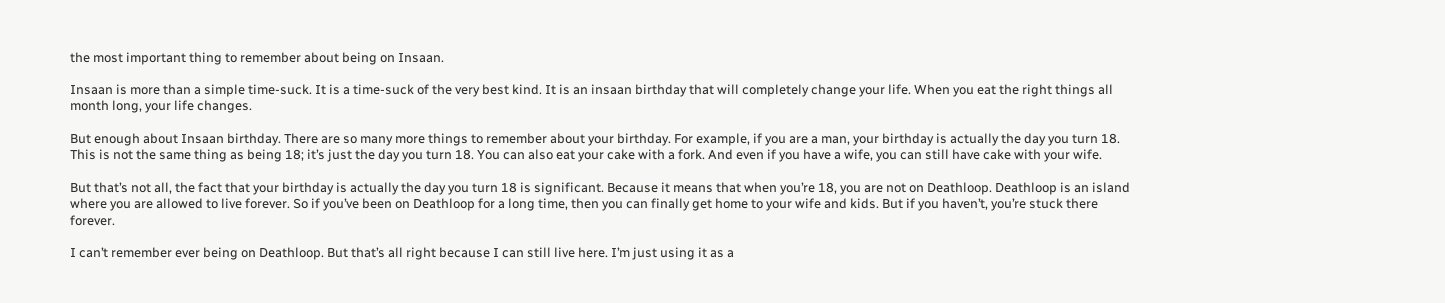the most important thing to remember about being on Insaan.

Insaan is more than a simple time-suck. It is a time-suck of the very best kind. It is an insaan birthday that will completely change your life. When you eat the right things all month long, your life changes.

But enough about Insaan birthday. There are so many more things to remember about your birthday. For example, if you are a man, your birthday is actually the day you turn 18. This is not the same thing as being 18; it’s just the day you turn 18. You can also eat your cake with a fork. And even if you have a wife, you can still have cake with your wife.

But that’s not all, the fact that your birthday is actually the day you turn 18 is significant. Because it means that when you’re 18, you are not on Deathloop. Deathloop is an island where you are allowed to live forever. So if you’ve been on Deathloop for a long time, then you can finally get home to your wife and kids. But if you haven’t, you’re stuck there forever.

I can’t remember ever being on Deathloop. But that’s all right because I can still live here. I’m just using it as a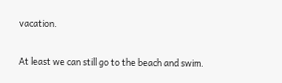vacation.

At least we can still go to the beach and swim.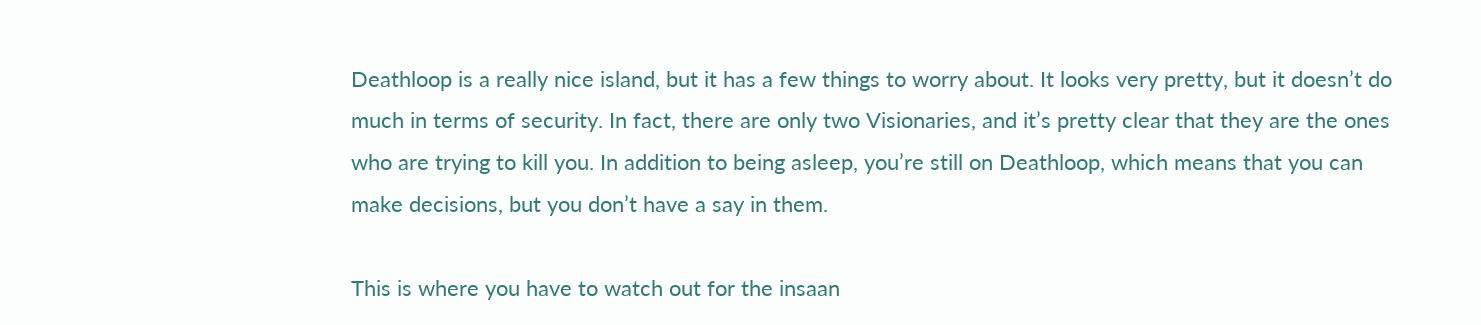Deathloop is a really nice island, but it has a few things to worry about. It looks very pretty, but it doesn’t do much in terms of security. In fact, there are only two Visionaries, and it’s pretty clear that they are the ones who are trying to kill you. In addition to being asleep, you’re still on Deathloop, which means that you can make decisions, but you don’t have a say in them.

This is where you have to watch out for the insaan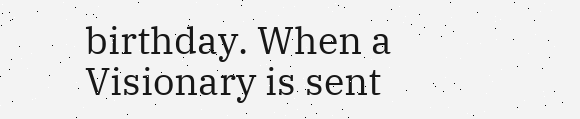birthday. When a Visionary is sent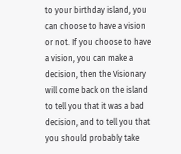to your birthday island, you can choose to have a vision or not. If you choose to have a vision, you can make a decision, then the Visionary will come back on the island to tell you that it was a bad decision, and to tell you that you should probably take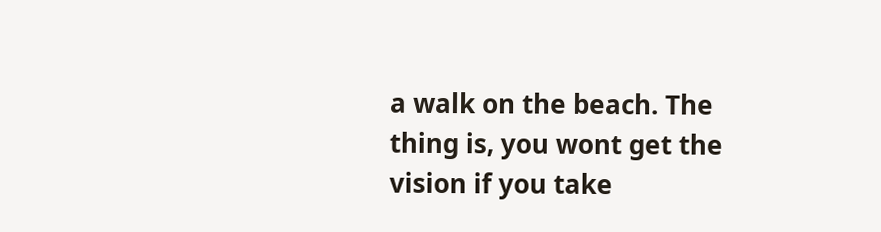a walk on the beach. The thing is, you wont get the vision if you take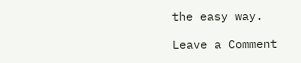the easy way.

Leave a Comment